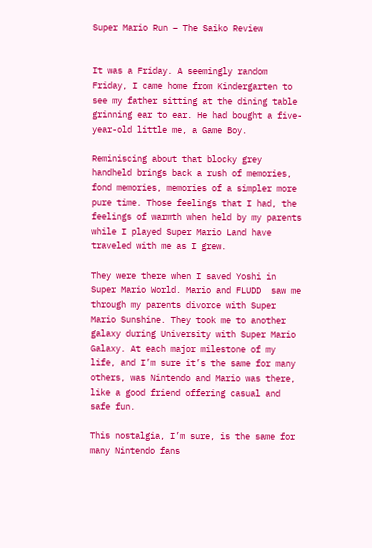Super Mario Run – The Saiko Review


It was a Friday. A seemingly random Friday, I came home from Kindergarten to see my father sitting at the dining table grinning ear to ear. He had bought a five-year-old little me, a Game Boy.

Reminiscing about that blocky grey handheld brings back a rush of memories, fond memories, memories of a simpler more pure time. Those feelings that I had, the feelings of warmth when held by my parents while I played Super Mario Land have traveled with me as I grew.

They were there when I saved Yoshi in Super Mario World. Mario and FLUDD  saw me through my parents divorce with Super Mario Sunshine. They took me to another galaxy during University with Super Mario Galaxy. At each major milestone of my life, and I’m sure it’s the same for many others, was Nintendo and Mario was there, like a good friend offering casual and safe fun.

This nostalgia, I’m sure, is the same for many Nintendo fans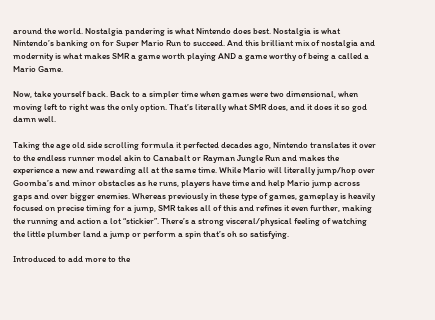around the world. Nostalgia pandering is what Nintendo does best. Nostalgia is what Nintendo’s banking on for Super Mario Run to succeed. And this brilliant mix of nostalgia and modernity is what makes SMR a game worth playing AND a game worthy of being a called a Mario Game.

Now, take yourself back. Back to a simpler time when games were two dimensional, when moving left to right was the only option. That’s literally what SMR does, and it does it so god damn well.

Taking the age old side scrolling formula it perfected decades ago, Nintendo translates it over to the endless runner model akin to Canabalt or Rayman Jungle Run and makes the experience a new and rewarding all at the same time. While Mario will literally jump/hop over Goomba’s and minor obstacles as he runs, players have time and help Mario jump across gaps and over bigger enemies. Whereas previously in these type of games, gameplay is heavily focused on precise timing for a jump, SMR takes all of this and refines it even further, making the running and action a lot “stickier”. There’s a strong visceral/physical feeling of watching the little plumber land a jump or perform a spin that’s oh so satisfying.

Introduced to add more to the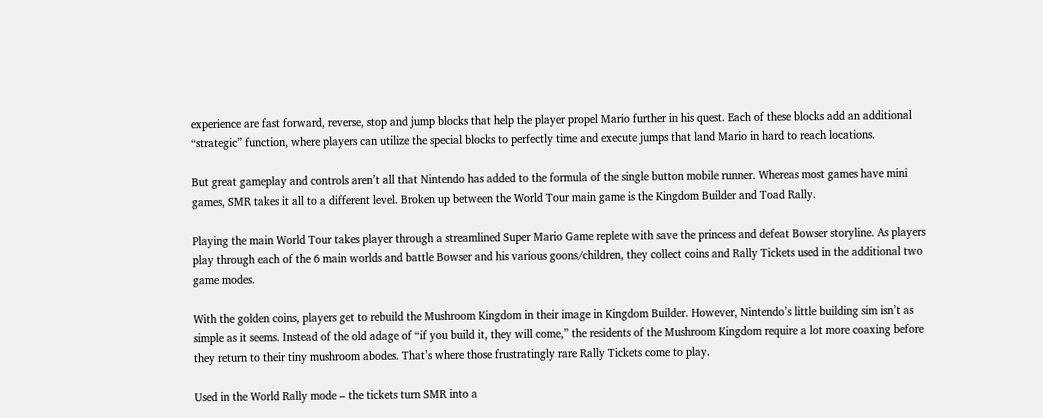experience are fast forward, reverse, stop and jump blocks that help the player propel Mario further in his quest. Each of these blocks add an additional “strategic” function, where players can utilize the special blocks to perfectly time and execute jumps that land Mario in hard to reach locations.

But great gameplay and controls aren’t all that Nintendo has added to the formula of the single button mobile runner. Whereas most games have mini games, SMR takes it all to a different level. Broken up between the World Tour main game is the Kingdom Builder and Toad Rally.

Playing the main World Tour takes player through a streamlined Super Mario Game replete with save the princess and defeat Bowser storyline. As players play through each of the 6 main worlds and battle Bowser and his various goons/children, they collect coins and Rally Tickets used in the additional two game modes.

With the golden coins, players get to rebuild the Mushroom Kingdom in their image in Kingdom Builder. However, Nintendo’s little building sim isn’t as simple as it seems. Instead of the old adage of “if you build it, they will come,” the residents of the Mushroom Kingdom require a lot more coaxing before they return to their tiny mushroom abodes. That’s where those frustratingly rare Rally Tickets come to play.

Used in the World Rally mode – the tickets turn SMR into a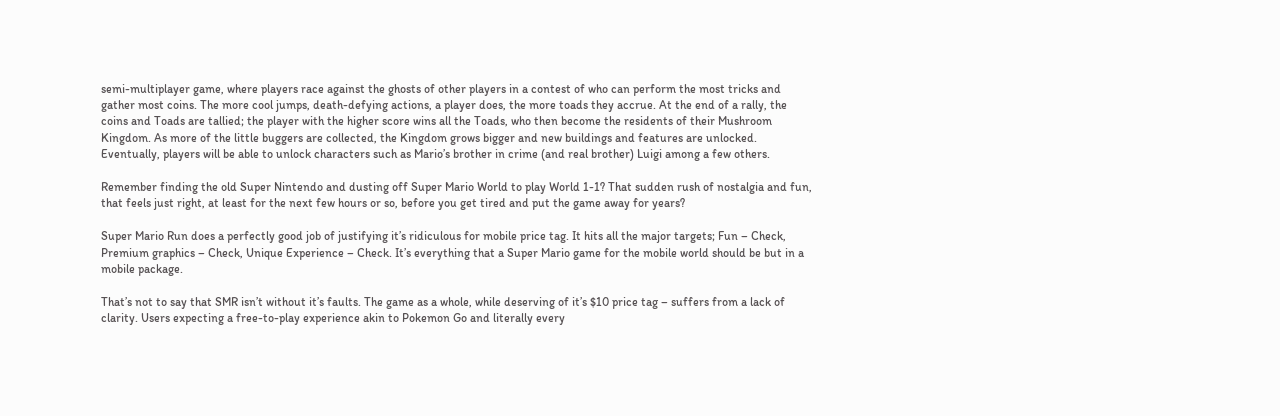semi-multiplayer game, where players race against the ghosts of other players in a contest of who can perform the most tricks and gather most coins. The more cool jumps, death-defying actions, a player does, the more toads they accrue. At the end of a rally, the coins and Toads are tallied; the player with the higher score wins all the Toads, who then become the residents of their Mushroom Kingdom. As more of the little buggers are collected, the Kingdom grows bigger and new buildings and features are unlocked. Eventually, players will be able to unlock characters such as Mario’s brother in crime (and real brother) Luigi among a few others.

Remember finding the old Super Nintendo and dusting off Super Mario World to play World 1-1? That sudden rush of nostalgia and fun, that feels just right, at least for the next few hours or so, before you get tired and put the game away for years?

Super Mario Run does a perfectly good job of justifying it’s ridiculous for mobile price tag. It hits all the major targets; Fun – Check, Premium graphics – Check, Unique Experience – Check. It’s everything that a Super Mario game for the mobile world should be but in a mobile package.

That’s not to say that SMR isn’t without it’s faults. The game as a whole, while deserving of it’s $10 price tag – suffers from a lack of clarity. Users expecting a free-to-play experience akin to Pokemon Go and literally every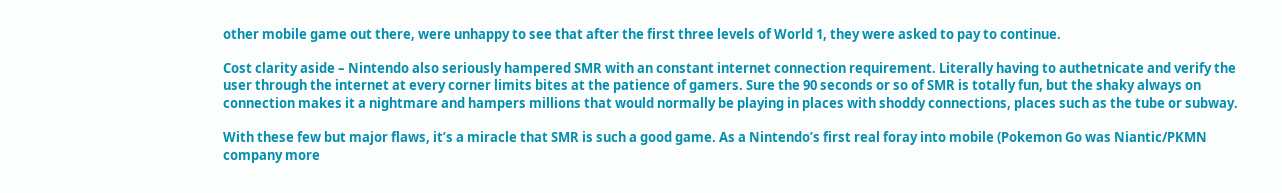other mobile game out there, were unhappy to see that after the first three levels of World 1, they were asked to pay to continue.

Cost clarity aside – Nintendo also seriously hampered SMR with an constant internet connection requirement. Literally having to authetnicate and verify the user through the internet at every corner limits bites at the patience of gamers. Sure the 90 seconds or so of SMR is totally fun, but the shaky always on connection makes it a nightmare and hampers millions that would normally be playing in places with shoddy connections, places such as the tube or subway.

With these few but major flaws, it’s a miracle that SMR is such a good game. As a Nintendo’s first real foray into mobile (Pokemon Go was Niantic/PKMN company more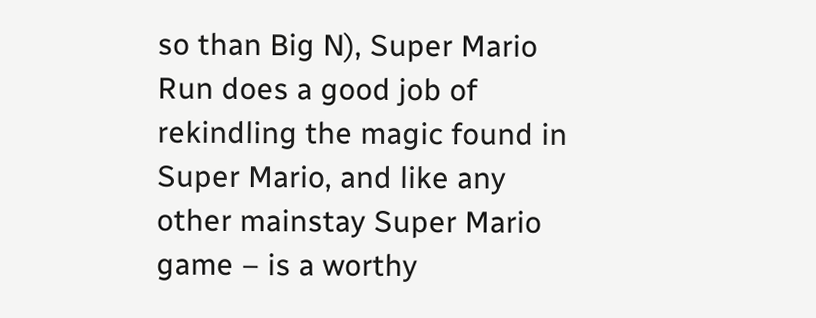so than Big N), Super Mario Run does a good job of rekindling the magic found in Super Mario, and like any other mainstay Super Mario game – is a worthy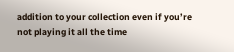addition to your collection even if you’re not playing it all the time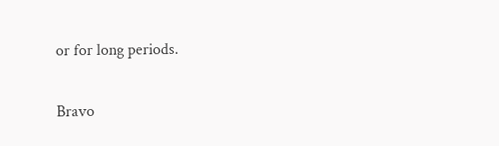or for long periods.

Bravo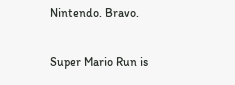Nintendo. Bravo.

Super Mario Run is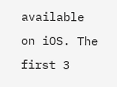available on iOS. The first 3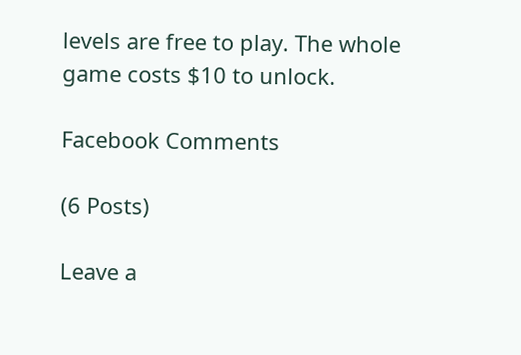levels are free to play. The whole game costs $10 to unlock.

Facebook Comments

(6 Posts)

Leave a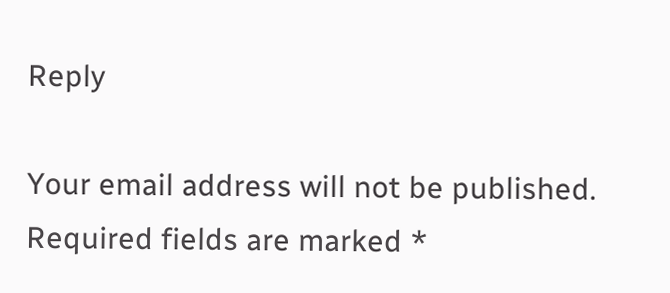Reply

Your email address will not be published. Required fields are marked *